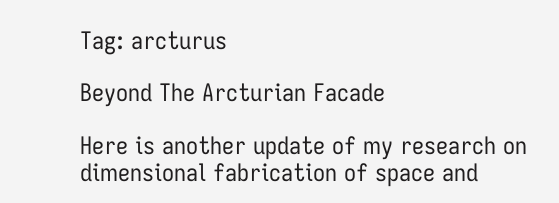Tag: arcturus

Beyond The Arcturian Facade

Here is another update of my research on dimensional fabrication of space and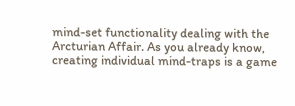mind-set functionality dealing with the Arcturian Affair. As you already know, creating individual mind-traps is a game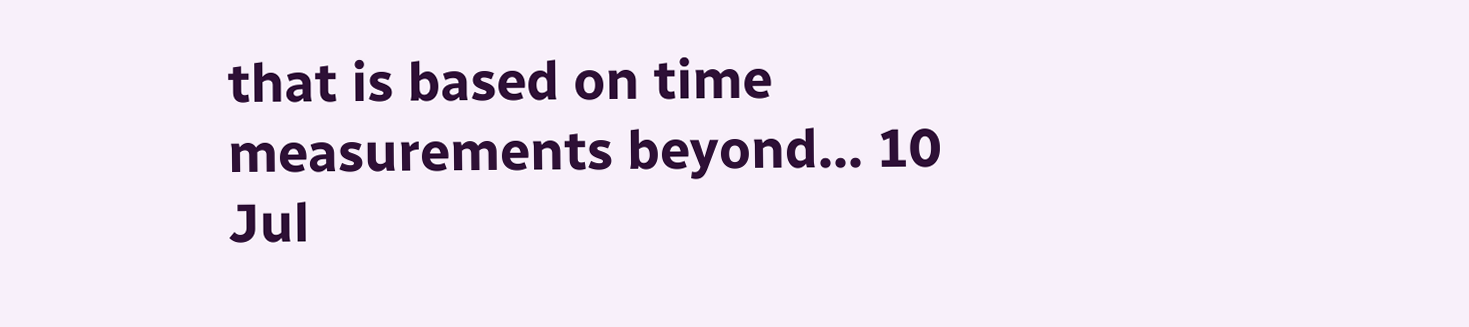that is based on time measurements beyond... 10 Jul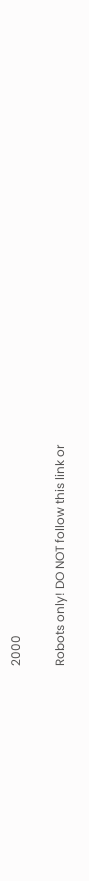2000

Robots only! DO NOT follow this link or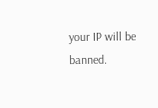your IP will be banned.